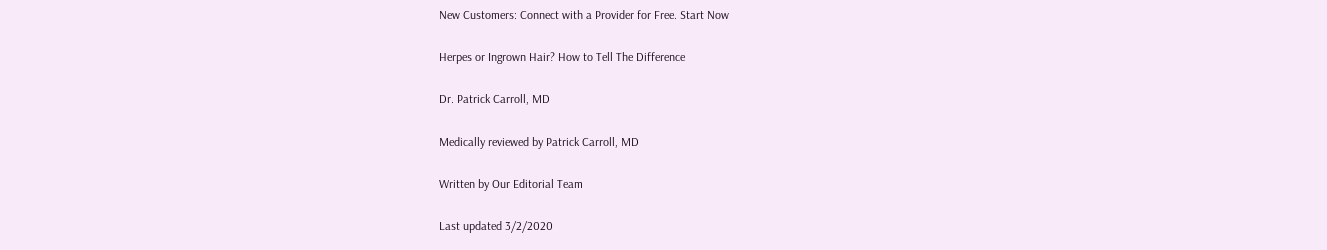New Customers: Connect with a Provider for Free. Start Now

Herpes or Ingrown Hair? How to Tell The Difference

Dr. Patrick Carroll, MD

Medically reviewed by Patrick Carroll, MD

Written by Our Editorial Team

Last updated 3/2/2020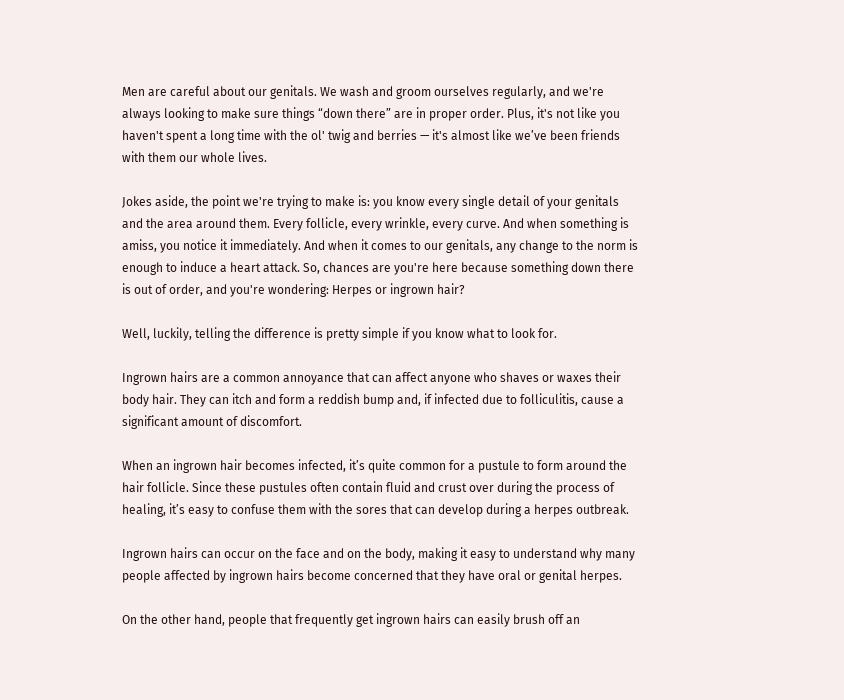Men are careful about our genitals. We wash and groom ourselves regularly, and we're always looking to make sure things “down there” are in proper order. Plus, it's not like you haven't spent a long time with the ol' twig and berries — it's almost like we’ve been friends with them our whole lives.

Jokes aside, the point we're trying to make is: you know every single detail of your genitals and the area around them. Every follicle, every wrinkle, every curve. And when something is amiss, you notice it immediately. And when it comes to our genitals, any change to the norm is enough to induce a heart attack. So, chances are you're here because something down there is out of order, and you're wondering: Herpes or ingrown hair?

Well, luckily, telling the difference is pretty simple if you know what to look for.

Ingrown hairs are a common annoyance that can affect anyone who shaves or waxes their body hair. They can itch and form a reddish bump and, if infected due to folliculitis, cause a significant amount of discomfort.

When an ingrown hair becomes infected, it’s quite common for a pustule to form around the hair follicle. Since these pustules often contain fluid and crust over during the process of healing, it’s easy to confuse them with the sores that can develop during a herpes outbreak.

Ingrown hairs can occur on the face and on the body, making it easy to understand why many people affected by ingrown hairs become concerned that they have oral or genital herpes.

On the other hand, people that frequently get ingrown hairs can easily brush off an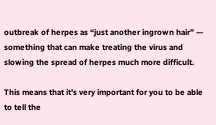outbreak of herpes as “just another ingrown hair” — something that can make treating the virus and slowing the spread of herpes much more difficult.

This means that it’s very important for you to be able to tell the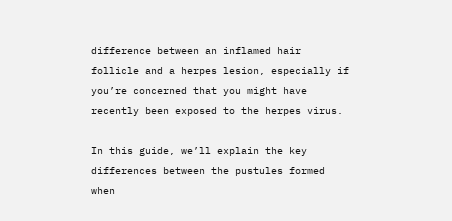difference between an inflamed hair follicle and a herpes lesion, especially if you’re concerned that you might have recently been exposed to the herpes virus.

In this guide, we’ll explain the key differences between the pustules formed when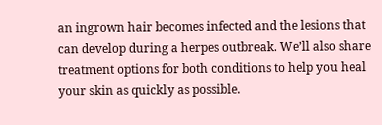an ingrown hair becomes infected and the lesions that can develop during a herpes outbreak. We’ll also share treatment options for both conditions to help you heal your skin as quickly as possible.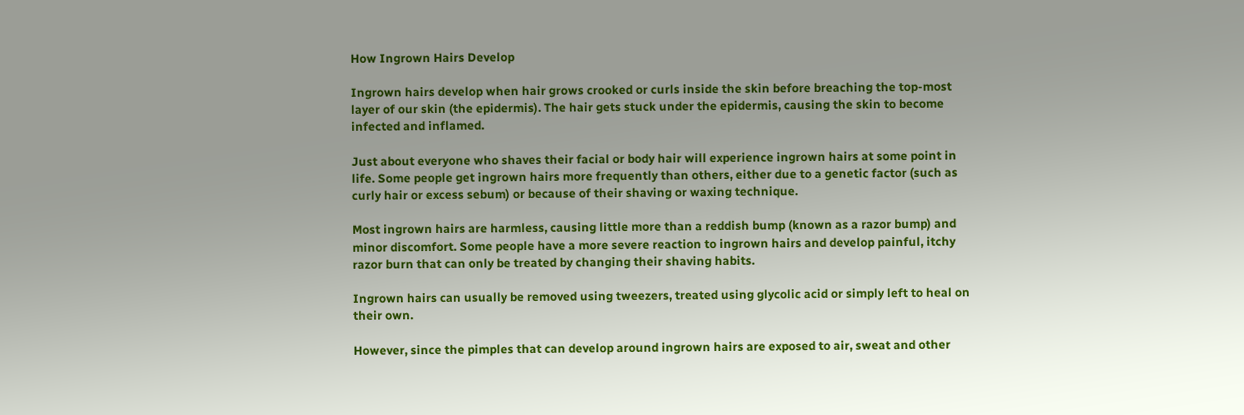How Ingrown Hairs Develop

Ingrown hairs develop when hair grows crooked or curls inside the skin before breaching the top-most layer of our skin (the epidermis). The hair gets stuck under the epidermis, causing the skin to become infected and inflamed.

Just about everyone who shaves their facial or body hair will experience ingrown hairs at some point in life. Some people get ingrown hairs more frequently than others, either due to a genetic factor (such as curly hair or excess sebum) or because of their shaving or waxing technique.

Most ingrown hairs are harmless, causing little more than a reddish bump (known as a razor bump) and minor discomfort. Some people have a more severe reaction to ingrown hairs and develop painful, itchy razor burn that can only be treated by changing their shaving habits.

Ingrown hairs can usually be removed using tweezers, treated using glycolic acid or simply left to heal on their own.

However, since the pimples that can develop around ingrown hairs are exposed to air, sweat and other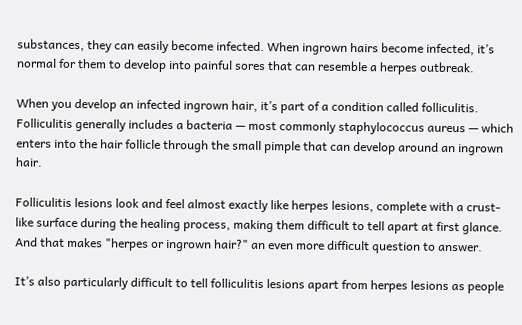substances, they can easily become infected. When ingrown hairs become infected, it’s normal for them to develop into painful sores that can resemble a herpes outbreak.

When you develop an infected ingrown hair, it’s part of a condition called folliculitis. Folliculitis generally includes a bacteria — most commonly staphylococcus aureus — which enters into the hair follicle through the small pimple that can develop around an ingrown hair.

Folliculitis lesions look and feel almost exactly like herpes lesions, complete with a crust-like surface during the healing process, making them difficult to tell apart at first glance. And that makes "herpes or ingrown hair?" an even more difficult question to answer.

It’s also particularly difficult to tell folliculitis lesions apart from herpes lesions as people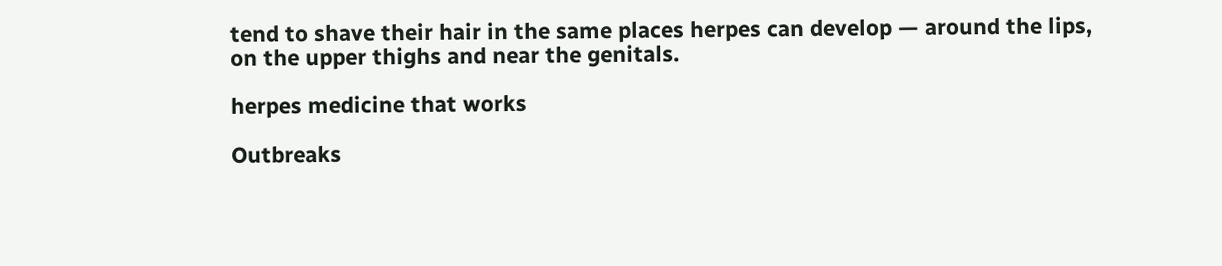tend to shave their hair in the same places herpes can develop — around the lips, on the upper thighs and near the genitals.

herpes medicine that works

Outbreaks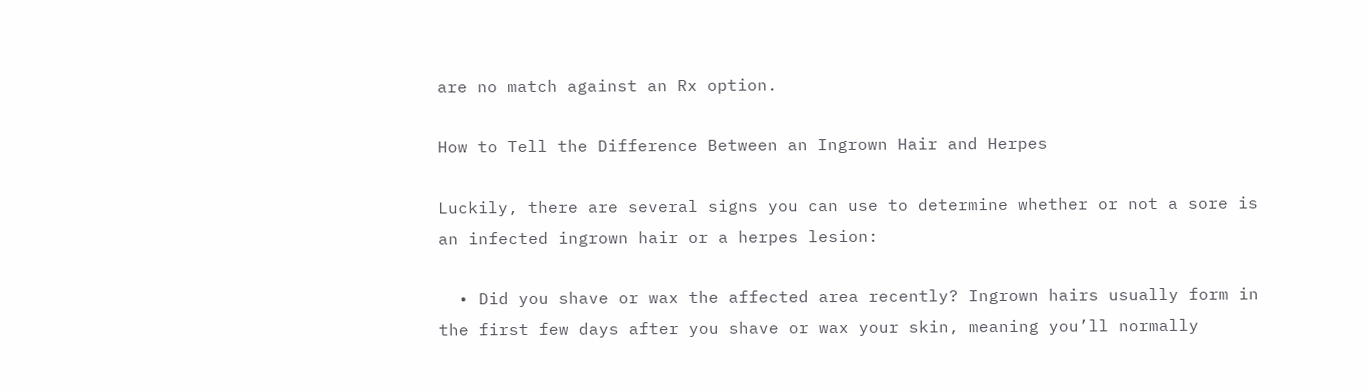are no match against an Rx option.

How to Tell the Difference Between an Ingrown Hair and Herpes

Luckily, there are several signs you can use to determine whether or not a sore is an infected ingrown hair or a herpes lesion:

  • Did you shave or wax the affected area recently? Ingrown hairs usually form in the first few days after you shave or wax your skin, meaning you’ll normally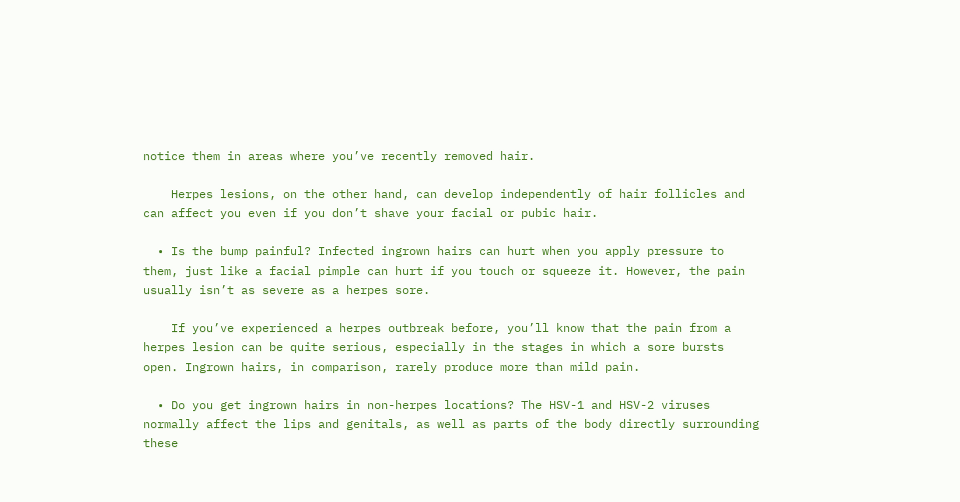notice them in areas where you’ve recently removed hair.

    Herpes lesions, on the other hand, can develop independently of hair follicles and can affect you even if you don’t shave your facial or pubic hair.

  • Is the bump painful? Infected ingrown hairs can hurt when you apply pressure to them, just like a facial pimple can hurt if you touch or squeeze it. However, the pain usually isn’t as severe as a herpes sore.

    If you’ve experienced a herpes outbreak before, you’ll know that the pain from a herpes lesion can be quite serious, especially in the stages in which a sore bursts open. Ingrown hairs, in comparison, rarely produce more than mild pain.

  • Do you get ingrown hairs in non-herpes locations? The HSV-1 and HSV-2 viruses normally affect the lips and genitals, as well as parts of the body directly surrounding these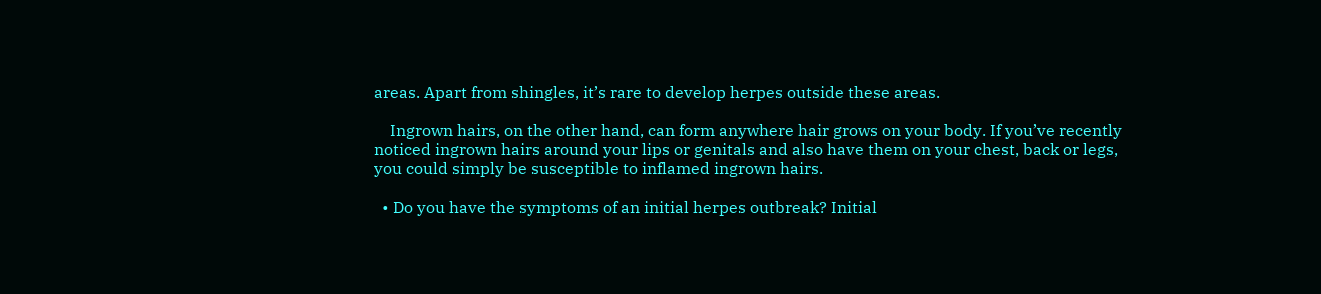areas. Apart from shingles, it’s rare to develop herpes outside these areas.

    Ingrown hairs, on the other hand, can form anywhere hair grows on your body. If you’ve recently noticed ingrown hairs around your lips or genitals and also have them on your chest, back or legs, you could simply be susceptible to inflamed ingrown hairs.

  • Do you have the symptoms of an initial herpes outbreak? Initial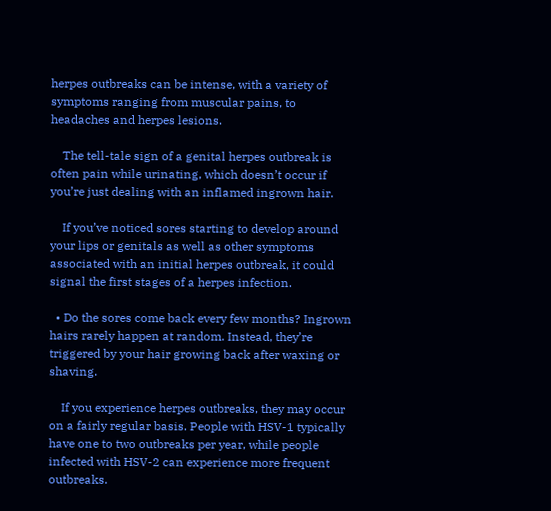herpes outbreaks can be intense, with a variety of symptoms ranging from muscular pains, to headaches and herpes lesions.

    The tell-tale sign of a genital herpes outbreak is often pain while urinating, which doesn’t occur if you’re just dealing with an inflamed ingrown hair.

    If you’ve noticed sores starting to develop around your lips or genitals as well as other symptoms associated with an initial herpes outbreak, it could signal the first stages of a herpes infection.

  • Do the sores come back every few months? Ingrown hairs rarely happen at random. Instead, they’re triggered by your hair growing back after waxing or shaving.

    If you experience herpes outbreaks, they may occur on a fairly regular basis. People with HSV-1 typically have one to two outbreaks per year, while people infected with HSV-2 can experience more frequent outbreaks.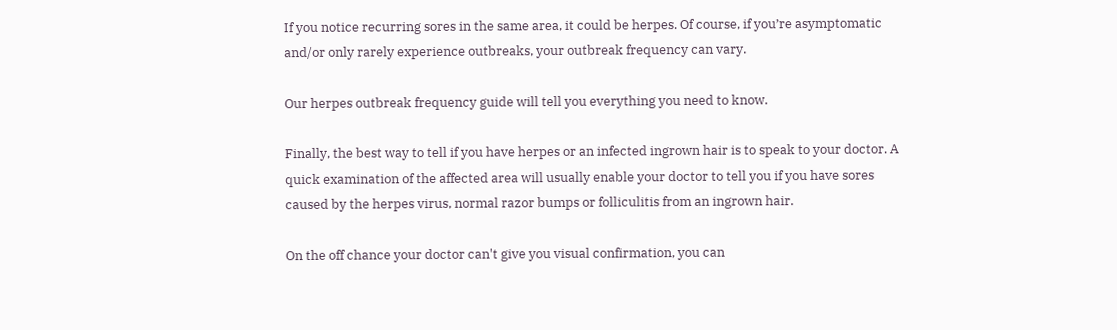If you notice recurring sores in the same area, it could be herpes. Of course, if you’re asymptomatic and/or only rarely experience outbreaks, your outbreak frequency can vary.

Our herpes outbreak frequency guide will tell you everything you need to know.

Finally, the best way to tell if you have herpes or an infected ingrown hair is to speak to your doctor. A quick examination of the affected area will usually enable your doctor to tell you if you have sores caused by the herpes virus, normal razor bumps or folliculitis from an ingrown hair.

On the off chance your doctor can't give you visual confirmation, you can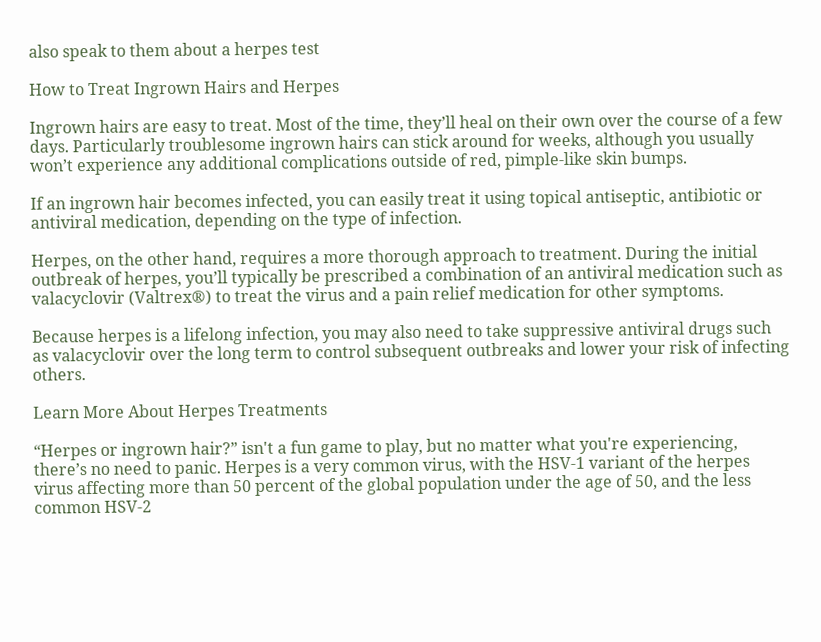also speak to them about a herpes test

How to Treat Ingrown Hairs and Herpes

Ingrown hairs are easy to treat. Most of the time, they’ll heal on their own over the course of a few days. Particularly troublesome ingrown hairs can stick around for weeks, although you usually won’t experience any additional complications outside of red, pimple-like skin bumps.

If an ingrown hair becomes infected, you can easily treat it using topical antiseptic, antibiotic or antiviral medication, depending on the type of infection.

Herpes, on the other hand, requires a more thorough approach to treatment. During the initial outbreak of herpes, you’ll typically be prescribed a combination of an antiviral medication such as valacyclovir (Valtrex®) to treat the virus and a pain relief medication for other symptoms.

Because herpes is a lifelong infection, you may also need to take suppressive antiviral drugs such as valacyclovir over the long term to control subsequent outbreaks and lower your risk of infecting others.

Learn More About Herpes Treatments

“Herpes or ingrown hair?” isn't a fun game to play, but no matter what you're experiencing, there’s no need to panic. Herpes is a very common virus, with the HSV-1 variant of the herpes virus affecting more than 50 percent of the global population under the age of 50, and the less common HSV-2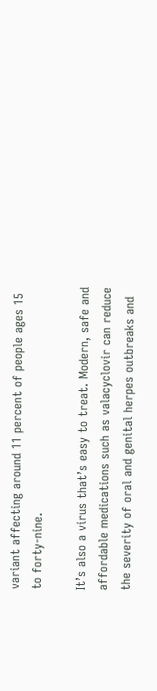variant affecting around 11 percent of people ages 15 to forty-nine.

It’s also a virus that’s easy to treat. Modern, safe and affordable medications such as valacyclovir can reduce the severity of oral and genital herpes outbreaks and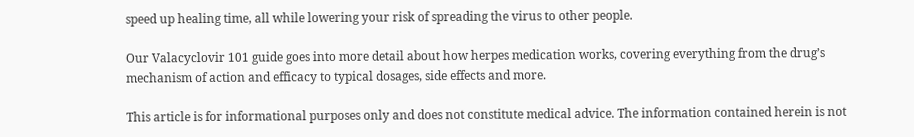speed up healing time, all while lowering your risk of spreading the virus to other people.

Our Valacyclovir 101 guide goes into more detail about how herpes medication works, covering everything from the drug’s mechanism of action and efficacy to typical dosages, side effects and more.

This article is for informational purposes only and does not constitute medical advice. The information contained herein is not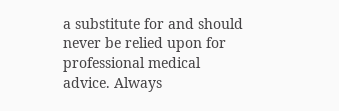a substitute for and should never be relied upon for professional medical advice. Always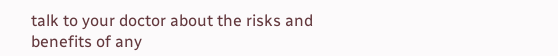talk to your doctor about the risks and benefits of any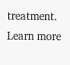treatment. Learn more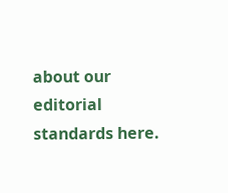about our editorial standards here.